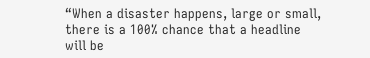“When a disaster happens, large or small, there is a 100% chance that a headline will be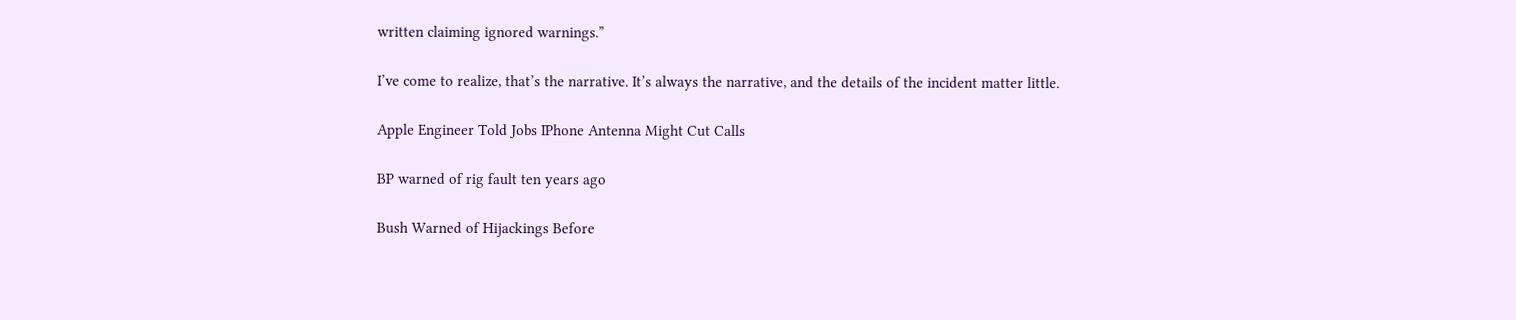written claiming ignored warnings.”

I’ve come to realize, that’s the narrative. It’s always the narrative, and the details of the incident matter little.

Apple Engineer Told Jobs IPhone Antenna Might Cut Calls

BP warned of rig fault ten years ago

Bush Warned of Hijackings Before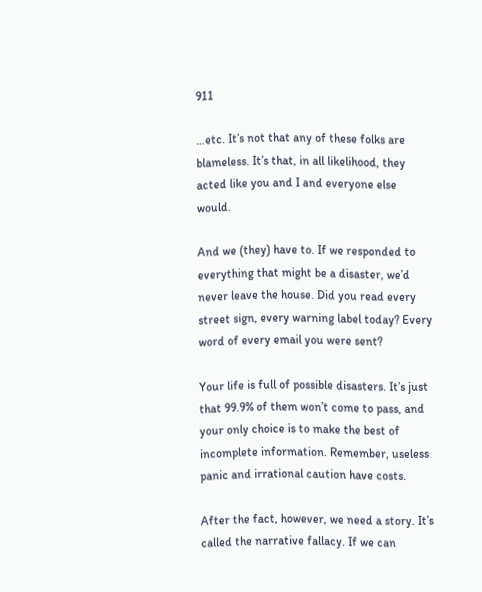911

…etc. It’s not that any of these folks are blameless. It’s that, in all likelihood, they acted like you and I and everyone else would.

And we (they) have to. If we responded to everything that might be a disaster, we’d never leave the house. Did you read every street sign, every warning label today? Every word of every email you were sent?

Your life is full of possible disasters. It’s just that 99.9% of them won’t come to pass, and your only choice is to make the best of incomplete information. Remember, useless panic and irrational caution have costs.

After the fact, however, we need a story. It’s called the narrative fallacy. If we can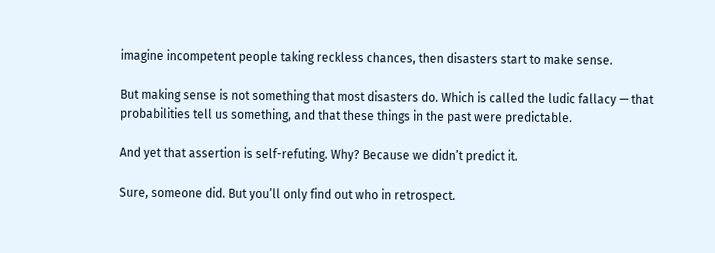imagine incompetent people taking reckless chances, then disasters start to make sense.

But making sense is not something that most disasters do. Which is called the ludic fallacy — that probabilities tell us something, and that these things in the past were predictable.

And yet that assertion is self-refuting. Why? Because we didn’t predict it.

Sure, someone did. But you’ll only find out who in retrospect.